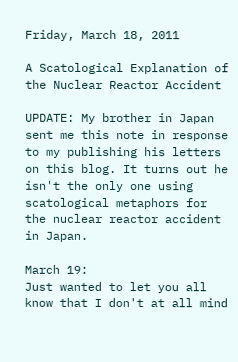Friday, March 18, 2011

A Scatological Explanation of the Nuclear Reactor Accident

UPDATE: My brother in Japan sent me this note in response to my publishing his letters on this blog. It turns out he isn't the only one using scatological metaphors for the nuclear reactor accident in Japan.

March 19:
Just wanted to let you all know that I don't at all mind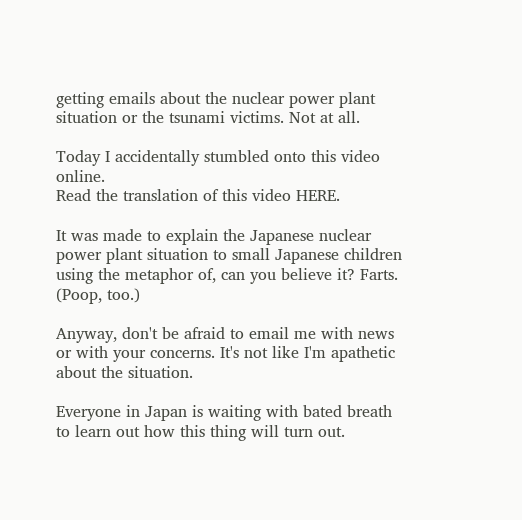getting emails about the nuclear power plant situation or the tsunami victims. Not at all.

Today I accidentally stumbled onto this video online.
Read the translation of this video HERE.

It was made to explain the Japanese nuclear power plant situation to small Japanese children using the metaphor of, can you believe it? Farts. (Poop, too.)

Anyway, don't be afraid to email me with news or with your concerns. It's not like I'm apathetic about the situation.

Everyone in Japan is waiting with bated breath to learn out how this thing will turn out.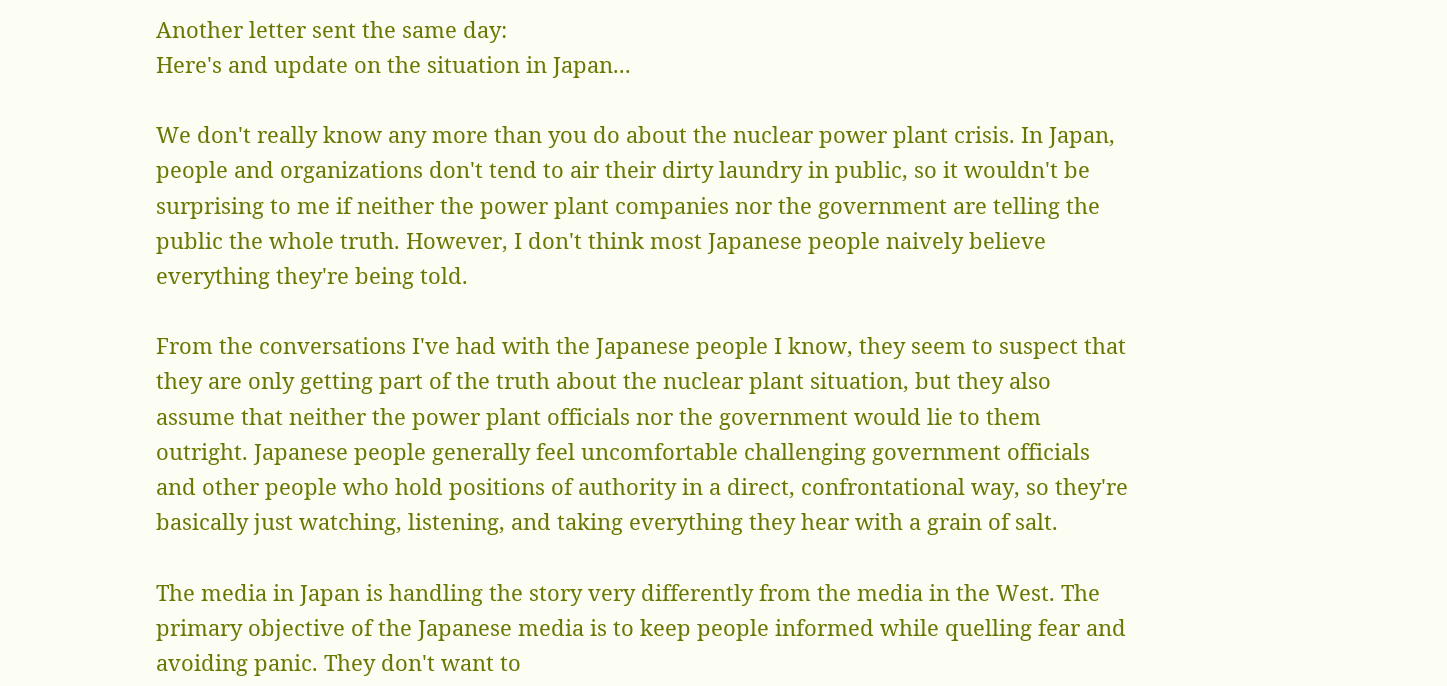Another letter sent the same day:
Here's and update on the situation in Japan...

We don't really know any more than you do about the nuclear power plant crisis. In Japan, people and organizations don't tend to air their dirty laundry in public, so it wouldn't be surprising to me if neither the power plant companies nor the government are telling the public the whole truth. However, I don't think most Japanese people naively believe everything they're being told.

From the conversations I've had with the Japanese people I know, they seem to suspect that they are only getting part of the truth about the nuclear plant situation, but they also assume that neither the power plant officials nor the government would lie to them outright. Japanese people generally feel uncomfortable challenging government officials and other people who hold positions of authority in a direct, confrontational way, so they're basically just watching, listening, and taking everything they hear with a grain of salt.

The media in Japan is handling the story very differently from the media in the West. The primary objective of the Japanese media is to keep people informed while quelling fear and avoiding panic. They don't want to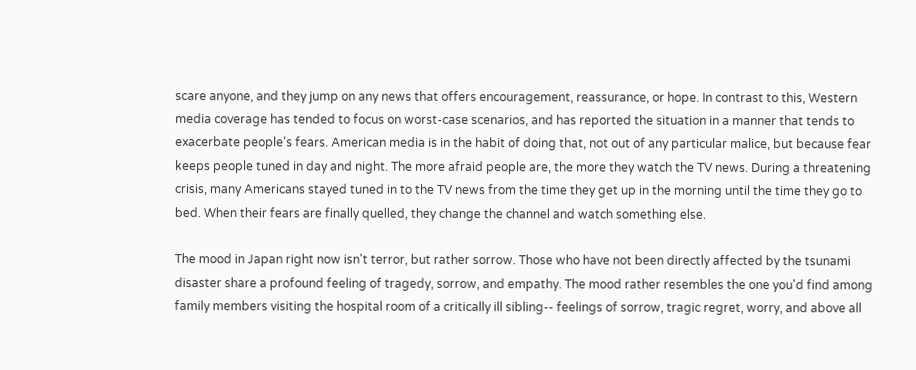scare anyone, and they jump on any news that offers encouragement, reassurance, or hope. In contrast to this, Western media coverage has tended to focus on worst-case scenarios, and has reported the situation in a manner that tends to exacerbate people's fears. American media is in the habit of doing that, not out of any particular malice, but because fear keeps people tuned in day and night. The more afraid people are, the more they watch the TV news. During a threatening crisis, many Americans stayed tuned in to the TV news from the time they get up in the morning until the time they go to bed. When their fears are finally quelled, they change the channel and watch something else.

The mood in Japan right now isn't terror, but rather sorrow. Those who have not been directly affected by the tsunami disaster share a profound feeling of tragedy, sorrow, and empathy. The mood rather resembles the one you'd find among family members visiting the hospital room of a critically ill sibling-- feelings of sorrow, tragic regret, worry, and above all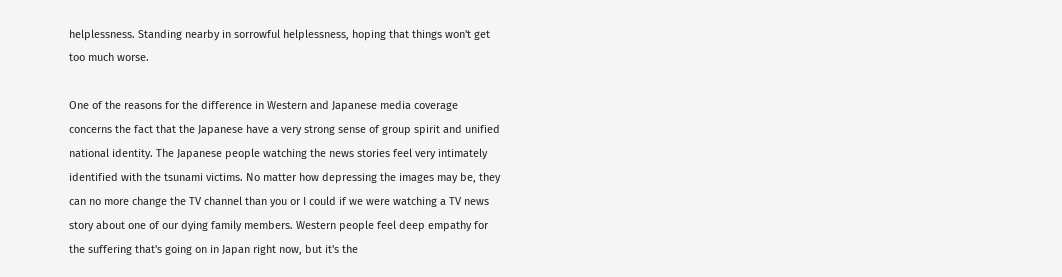helplessness. Standing nearby in sorrowful helplessness, hoping that things won't get too much worse.

One of the reasons for the difference in Western and Japanese media coverage concerns the fact that the Japanese have a very strong sense of group spirit and unified national identity. The Japanese people watching the news stories feel very intimately identified with the tsunami victims. No matter how depressing the images may be, they can no more change the TV channel than you or I could if we were watching a TV news story about one of our dying family members. Western people feel deep empathy for the suffering that's going on in Japan right now, but it's the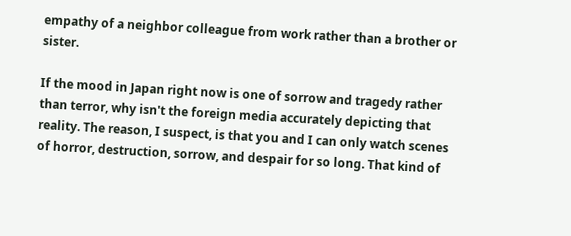empathy of a neighbor colleague from work rather than a brother or sister.

If the mood in Japan right now is one of sorrow and tragedy rather than terror, why isn't the foreign media accurately depicting that reality. The reason, I suspect, is that you and I can only watch scenes of horror, destruction, sorrow, and despair for so long. That kind of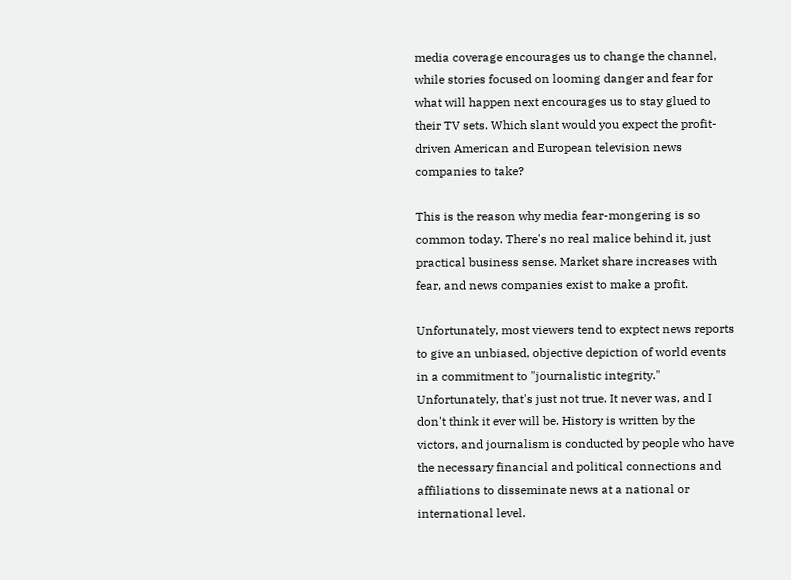media coverage encourages us to change the channel, while stories focused on looming danger and fear for what will happen next encourages us to stay glued to their TV sets. Which slant would you expect the profit-driven American and European television news companies to take?

This is the reason why media fear-mongering is so common today. There's no real malice behind it, just practical business sense. Market share increases with fear, and news companies exist to make a profit.

Unfortunately, most viewers tend to exptect news reports to give an unbiased, objective depiction of world events in a commitment to "journalistic integrity." Unfortunately, that's just not true. It never was, and I don't think it ever will be. History is written by the victors, and journalism is conducted by people who have the necessary financial and political connections and affiliations to disseminate news at a national or international level.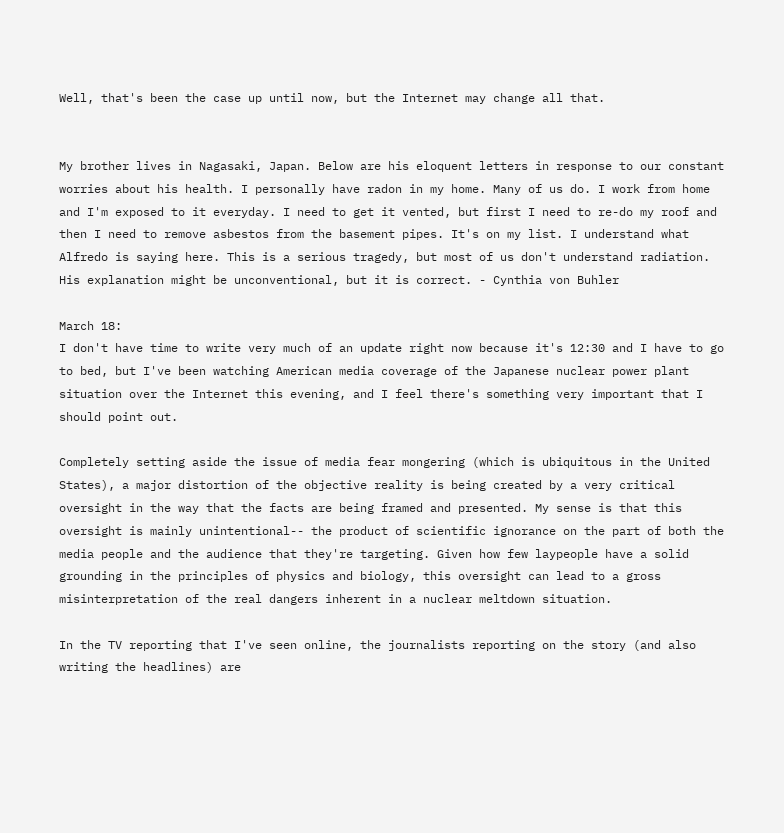Well, that's been the case up until now, but the Internet may change all that.


My brother lives in Nagasaki, Japan. Below are his eloquent letters in response to our constant worries about his health. I personally have radon in my home. Many of us do. I work from home and I'm exposed to it everyday. I need to get it vented, but first I need to re-do my roof and then I need to remove asbestos from the basement pipes. It's on my list. I understand what Alfredo is saying here. This is a serious tragedy, but most of us don't understand radiation. His explanation might be unconventional, but it is correct. - Cynthia von Buhler

March 18:
I don't have time to write very much of an update right now because it's 12:30 and I have to go to bed, but I've been watching American media coverage of the Japanese nuclear power plant situation over the Internet this evening, and I feel there's something very important that I should point out.

Completely setting aside the issue of media fear mongering (which is ubiquitous in the United States), a major distortion of the objective reality is being created by a very critical oversight in the way that the facts are being framed and presented. My sense is that this oversight is mainly unintentional-- the product of scientific ignorance on the part of both the media people and the audience that they're targeting. Given how few laypeople have a solid grounding in the principles of physics and biology, this oversight can lead to a gross misinterpretation of the real dangers inherent in a nuclear meltdown situation.

In the TV reporting that I've seen online, the journalists reporting on the story (and also writing the headlines) are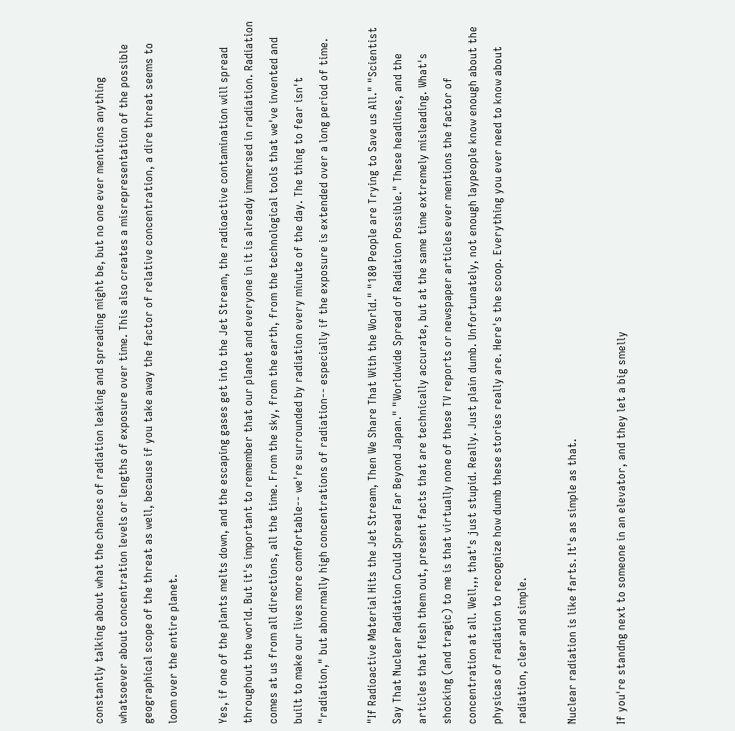constantly talking about what the chances of radiation leaking and spreading might be, but no one ever mentions anything whatsoever about concentration levels or lengths of exposure over time. This also creates a misrepresentation of the possible geographical scope of the threat as well, because if you take away the factor of relative concentration, a dire threat seems to loom over the entire planet.

Yes, if one of the plants melts down, and the escaping gases get into the Jet Stream, the radioactive contamination will spread throughout the world. But it's important to remember that our planet and everyone in it is already immersed in radiation. Radiation comes at us from all directions, all the time. From the sky, from the earth, from the technological tools that we've invented and built to make our lives more comfortable-- we're surrounded by radiation every minute of the day. The thing to fear isn't "radiation," but abnormally high concentrations of radiation-- especially if the exposure is extended over a long period of time.

"If Radioactive Material Hits the Jet Stream, Then We Share That With the World." "180 People are Trying to Save us All." "Scientist Say That Nuclear Radiation Could Spread Far Beyond Japan." "Worldwide Spread of Radiation Possible." These headlines, and the articles that flesh them out, present facts that are technically accurate, but at the same time extremely misleading. What's shocking (and tragic) to me is that virtually none of these TV reports or newspaper articles ever mentions the factor of concentration at all. Well,,, that's just stupid. Really. Just plain dumb. Unfortunately, not enough laypeople know enough about the physicas of radiation to recognize how dumb these stories really are. Here's the scoop. Everything you ever need to know about radiation, clear and simple.

Nuclear radiation is like farts. It's as simple as that.

If you're standng next to someone in an elevator, and they let a big smelly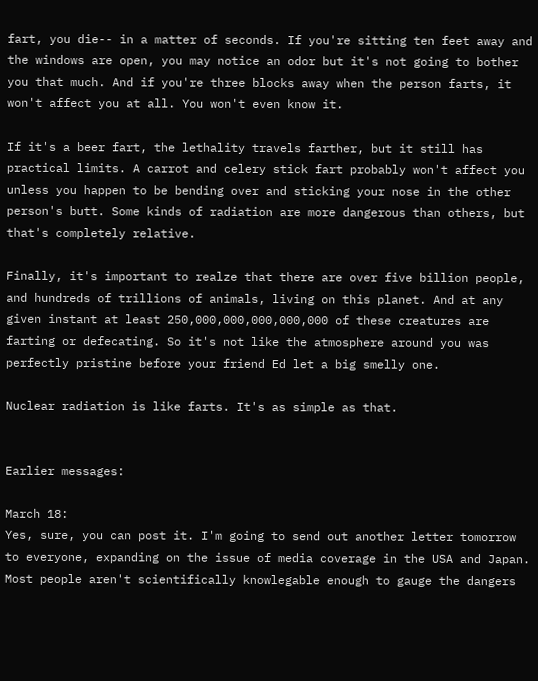fart, you die-- in a matter of seconds. If you're sitting ten feet away and the windows are open, you may notice an odor but it's not going to bother you that much. And if you're three blocks away when the person farts, it won't affect you at all. You won't even know it.

If it's a beer fart, the lethality travels farther, but it still has practical limits. A carrot and celery stick fart probably won't affect you unless you happen to be bending over and sticking your nose in the other person's butt. Some kinds of radiation are more dangerous than others, but that's completely relative.

Finally, it's important to realze that there are over five billion people, and hundreds of trillions of animals, living on this planet. And at any given instant at least 250,000,000,000,000,000 of these creatures are farting or defecating. So it's not like the atmosphere around you was perfectly pristine before your friend Ed let a big smelly one.

Nuclear radiation is like farts. It's as simple as that.


Earlier messages:

March 18:
Yes, sure, you can post it. I'm going to send out another letter tomorrow to everyone, expanding on the issue of media coverage in the USA and Japan. Most people aren't scientifically knowlegable enough to gauge the dangers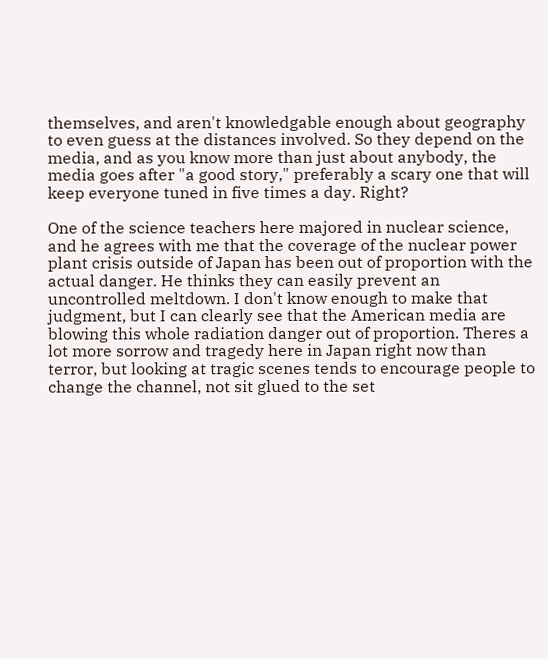themselves, and aren't knowledgable enough about geography to even guess at the distances involved. So they depend on the media, and as you know more than just about anybody, the media goes after "a good story," preferably a scary one that will keep everyone tuned in five times a day. Right?

One of the science teachers here majored in nuclear science, and he agrees with me that the coverage of the nuclear power plant crisis outside of Japan has been out of proportion with the actual danger. He thinks they can easily prevent an uncontrolled meltdown. I don't know enough to make that judgment, but I can clearly see that the American media are blowing this whole radiation danger out of proportion. Theres a lot more sorrow and tragedy here in Japan right now than terror, but looking at tragic scenes tends to encourage people to change the channel, not sit glued to the set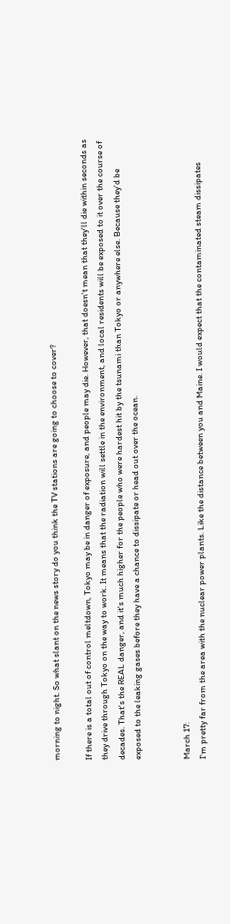morning to night. So what slant on the news story do you think the TV stations are going to choose to cover?

If there is a total out of control meltdown, Tokyo may be in danger of exposure, and people may die. However, that doesn't mean that they'll die within seconds as they drive through Tokyo on the way to work. It means that the radiation will settle in the environment, and local residents will be exposed to it over the course of decades. That's the REAL danger, and it's much higher for the people who were hardest hit by the tsunami than Tokyo or anywhere else. Because they'd be exposed to the leaking gases before they have a chance to dissipate or head out over the ocean.


March 17:
I'm pretty far from the area with the nuclear power plants. Like the distance between you and Maine. I would expect that the contaminated steam dissipates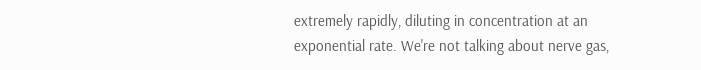extremely rapidly, diluting in concentration at an exponential rate. We're not talking about nerve gas,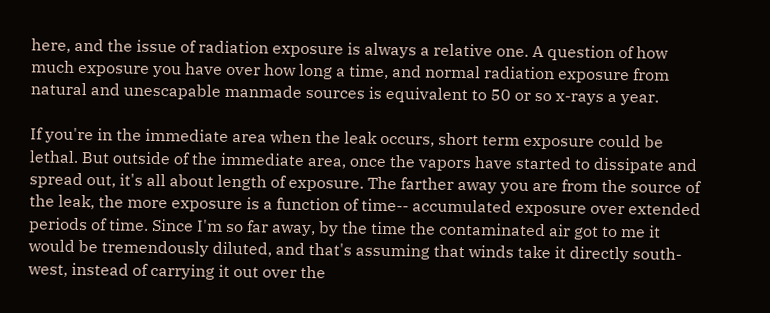here, and the issue of radiation exposure is always a relative one. A question of how much exposure you have over how long a time, and normal radiation exposure from natural and unescapable manmade sources is equivalent to 50 or so x-rays a year.

If you're in the immediate area when the leak occurs, short term exposure could be lethal. But outside of the immediate area, once the vapors have started to dissipate and spread out, it's all about length of exposure. The farther away you are from the source of the leak, the more exposure is a function of time-- accumulated exposure over extended periods of time. Since I'm so far away, by the time the contaminated air got to me it would be tremendously diluted, and that's assuming that winds take it directly south-west, instead of carrying it out over the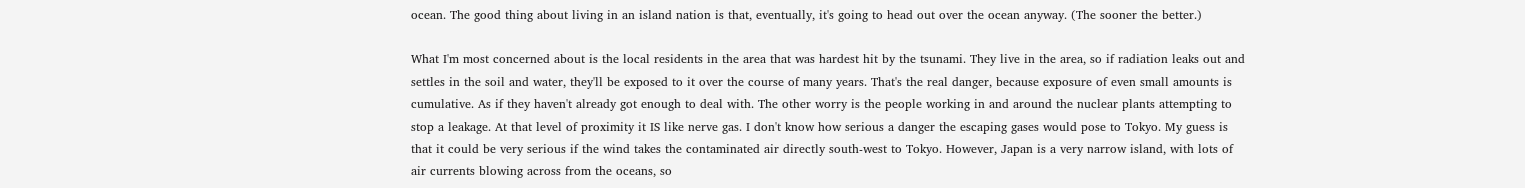ocean. The good thing about living in an island nation is that, eventually, it's going to head out over the ocean anyway. (The sooner the better.)

What I'm most concerned about is the local residents in the area that was hardest hit by the tsunami. They live in the area, so if radiation leaks out and settles in the soil and water, they'll be exposed to it over the course of many years. That's the real danger, because exposure of even small amounts is cumulative. As if they haven't already got enough to deal with. The other worry is the people working in and around the nuclear plants attempting to stop a leakage. At that level of proximity it IS like nerve gas. I don't know how serious a danger the escaping gases would pose to Tokyo. My guess is that it could be very serious if the wind takes the contaminated air directly south-west to Tokyo. However, Japan is a very narrow island, with lots of air currents blowing across from the oceans, so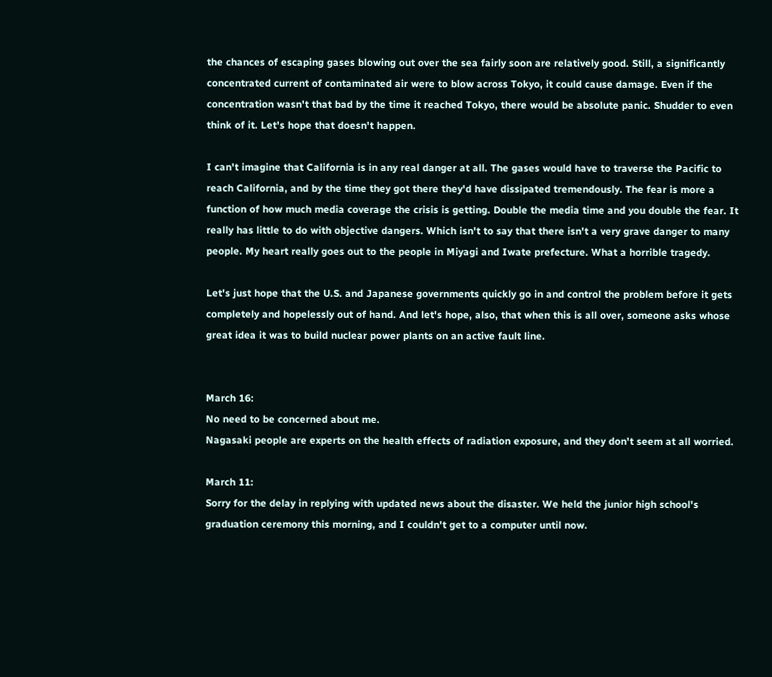the chances of escaping gases blowing out over the sea fairly soon are relatively good. Still, a significantly concentrated current of contaminated air were to blow across Tokyo, it could cause damage. Even if the concentration wasn't that bad by the time it reached Tokyo, there would be absolute panic. Shudder to even think of it. Let's hope that doesn't happen.

I can't imagine that California is in any real danger at all. The gases would have to traverse the Pacific to reach California, and by the time they got there they'd have dissipated tremendously. The fear is more a function of how much media coverage the crisis is getting. Double the media time and you double the fear. It really has little to do with objective dangers. Which isn't to say that there isn't a very grave danger to many people. My heart really goes out to the people in Miyagi and Iwate prefecture. What a horrible tragedy.

Let's just hope that the U.S. and Japanese governments quickly go in and control the problem before it gets completely and hopelessly out of hand. And let's hope, also, that when this is all over, someone asks whose great idea it was to build nuclear power plants on an active fault line.


March 16:
No need to be concerned about me.
Nagasaki people are experts on the health effects of radiation exposure, and they don't seem at all worried.

March 11:
Sorry for the delay in replying with updated news about the disaster. We held the junior high school's graduation ceremony this morning, and I couldn't get to a computer until now.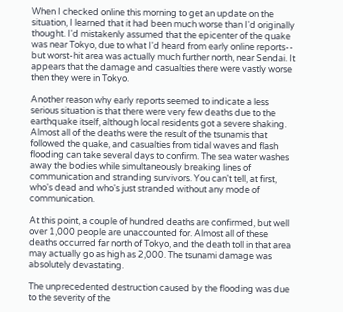When I checked online this morning to get an update on the situation, I learned that it had been much worse than I'd originally thought. I'd mistakenly assumed that the epicenter of the quake was near Tokyo, due to what I'd heard from early online reports-- but worst-hit area was actually much further north, near Sendai. It appears that the damage and casualties there were vastly worse then they were in Tokyo.

Another reason why early reports seemed to indicate a less serious situation is that there were very few deaths due to the earthquake itself, although local residents got a severe shaking. Almost all of the deaths were the result of the tsunamis that followed the quake, and casualties from tidal waves and flash flooding can take several days to confirm. The sea water washes away the bodies while simultaneously breaking lines of communication and stranding survivors. You can't tell, at first, who's dead and who's just stranded without any mode of communication.

At this point, a couple of hundred deaths are confirmed, but well over 1,000 people are unaccounted for. Almost all of these deaths occurred far north of Tokyo, and the death toll in that area may actually go as high as 2,000. The tsunami damage was absolutely devastating.

The unprecedented destruction caused by the flooding was due to the severity of the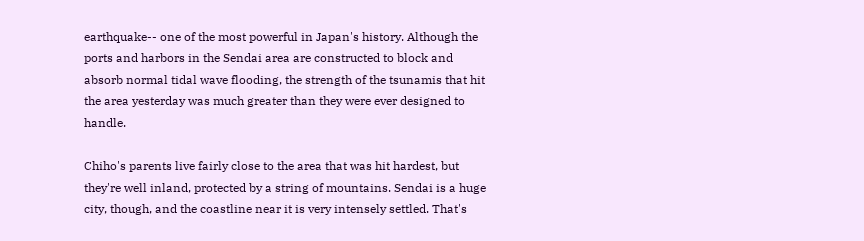earthquake-- one of the most powerful in Japan's history. Although the ports and harbors in the Sendai area are constructed to block and absorb normal tidal wave flooding, the strength of the tsunamis that hit the area yesterday was much greater than they were ever designed to handle.

Chiho's parents live fairly close to the area that was hit hardest, but they're well inland, protected by a string of mountains. Sendai is a huge city, though, and the coastline near it is very intensely settled. That's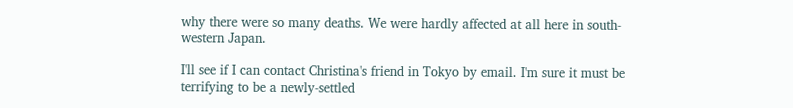why there were so many deaths. We were hardly affected at all here in south-western Japan.

I'll see if I can contact Christina's friend in Tokyo by email. I'm sure it must be terrifying to be a newly-settled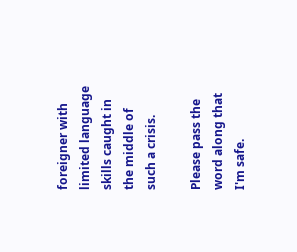foreigner with limited language skills caught in the middle of such a crisis.

Please pass the word along that I'm safe.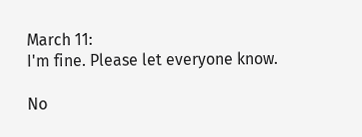March 11:
I'm fine. Please let everyone know.

No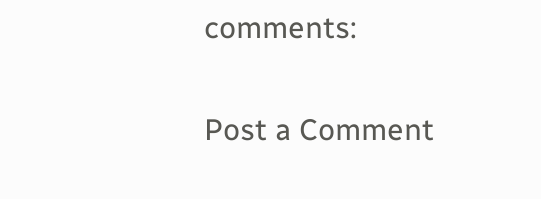comments:

Post a Comment